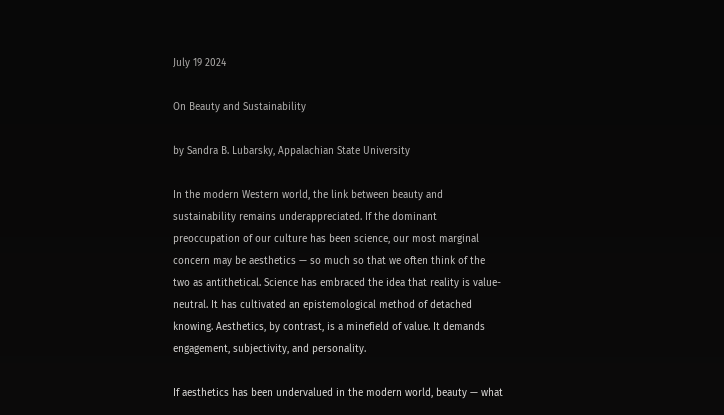July 19 2024

On Beauty and Sustainability

by Sandra B. Lubarsky, Appalachian State University

In the modern Western world, the link between beauty and sustainability remains underappreciated. If the dominant preoccupation of our culture has been science, our most marginal concern may be aesthetics — so much so that we often think of the two as antithetical. Science has embraced the idea that reality is value-neutral. It has cultivated an epistemological method of detached knowing. Aesthetics, by contrast, is a minefield of value. It demands engagement, subjectivity, and personality.

If aesthetics has been undervalued in the modern world, beauty — what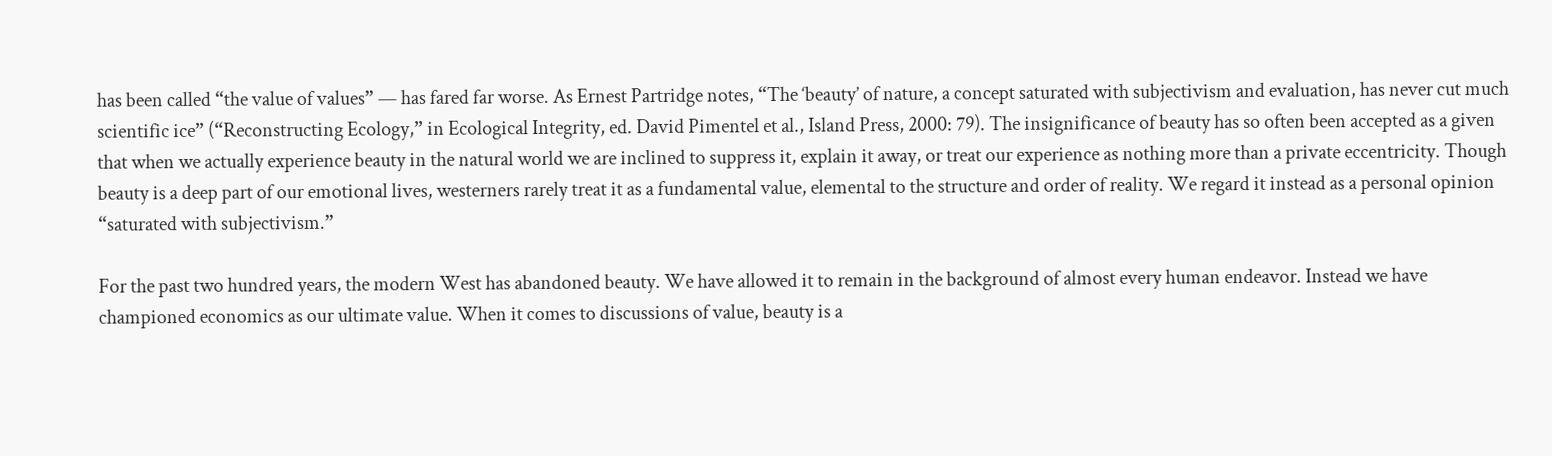has been called “the value of values” — has fared far worse. As Ernest Partridge notes, “The ‘beauty’ of nature, a concept saturated with subjectivism and evaluation, has never cut much scientific ice” (“Reconstructing Ecology,” in Ecological Integrity, ed. David Pimentel et al., Island Press, 2000: 79). The insignificance of beauty has so often been accepted as a given that when we actually experience beauty in the natural world we are inclined to suppress it, explain it away, or treat our experience as nothing more than a private eccentricity. Though beauty is a deep part of our emotional lives, westerners rarely treat it as a fundamental value, elemental to the structure and order of reality. We regard it instead as a personal opinion “saturated with subjectivism.”

For the past two hundred years, the modern West has abandoned beauty. We have allowed it to remain in the background of almost every human endeavor. Instead we have championed economics as our ultimate value. When it comes to discussions of value, beauty is a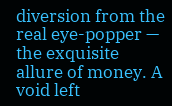diversion from the real eye-popper — the exquisite allure of money. A void left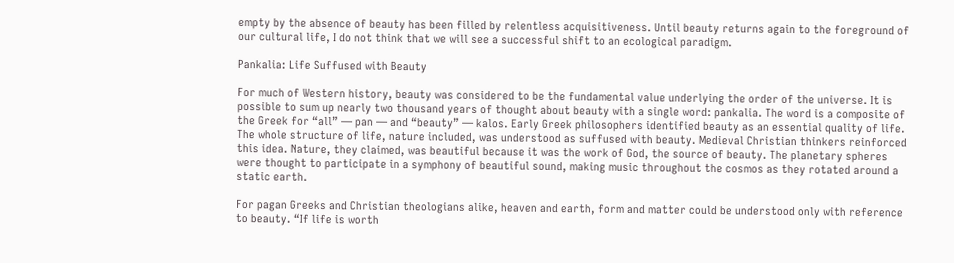empty by the absence of beauty has been filled by relentless acquisitiveness. Until beauty returns again to the foreground of our cultural life, I do not think that we will see a successful shift to an ecological paradigm.

Pankalia: Life Suffused with Beauty

For much of Western history, beauty was considered to be the fundamental value underlying the order of the universe. It is possible to sum up nearly two thousand years of thought about beauty with a single word: pankalia. The word is a composite of the Greek for “all” — pan — and “beauty” — kalos. Early Greek philosophers identified beauty as an essential quality of life. The whole structure of life, nature included, was understood as suffused with beauty. Medieval Christian thinkers reinforced this idea. Nature, they claimed, was beautiful because it was the work of God, the source of beauty. The planetary spheres were thought to participate in a symphony of beautiful sound, making music throughout the cosmos as they rotated around a static earth.

For pagan Greeks and Christian theologians alike, heaven and earth, form and matter could be understood only with reference to beauty. “If life is worth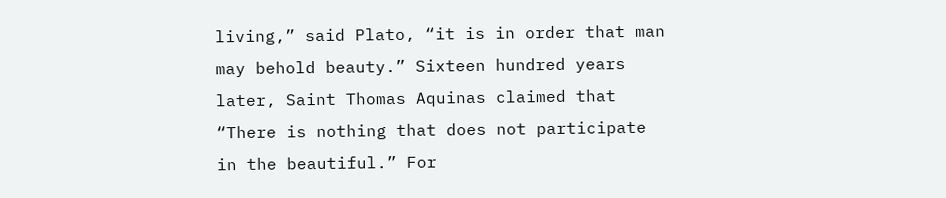living,” said Plato, “it is in order that man may behold beauty.” Sixteen hundred years later, Saint Thomas Aquinas claimed that “There is nothing that does not participate in the beautiful.” For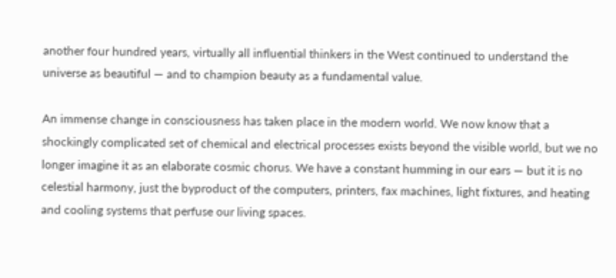another four hundred years, virtually all influential thinkers in the West continued to understand the universe as beautiful — and to champion beauty as a fundamental value.

An immense change in consciousness has taken place in the modern world. We now know that a shockingly complicated set of chemical and electrical processes exists beyond the visible world, but we no longer imagine it as an elaborate cosmic chorus. We have a constant humming in our ears — but it is no celestial harmony, just the byproduct of the computers, printers, fax machines, light fixtures, and heating and cooling systems that perfuse our living spaces.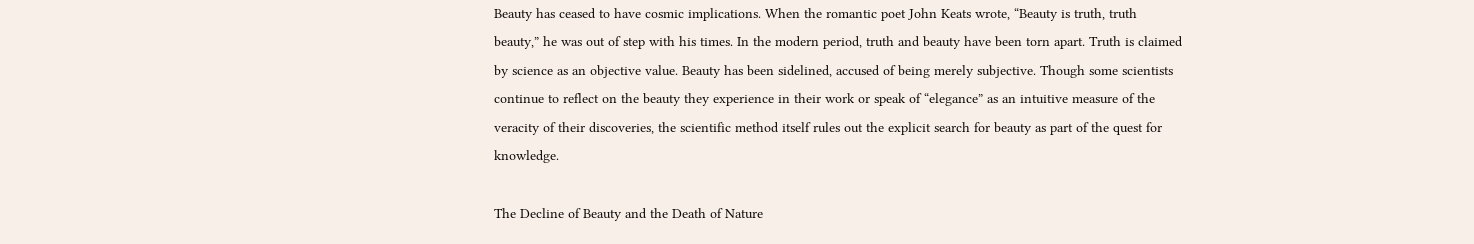Beauty has ceased to have cosmic implications. When the romantic poet John Keats wrote, “Beauty is truth, truth beauty,” he was out of step with his times. In the modern period, truth and beauty have been torn apart. Truth is claimed by science as an objective value. Beauty has been sidelined, accused of being merely subjective. Though some scientists continue to reflect on the beauty they experience in their work or speak of “elegance” as an intuitive measure of the veracity of their discoveries, the scientific method itself rules out the explicit search for beauty as part of the quest for knowledge.

The Decline of Beauty and the Death of Nature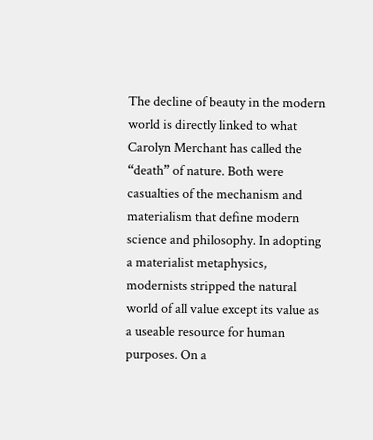The decline of beauty in the modern world is directly linked to what Carolyn Merchant has called the “death” of nature. Both were casualties of the mechanism and materialism that define modern science and philosophy. In adopting a materialist metaphysics, modernists stripped the natural world of all value except its value as a useable resource for human purposes. On a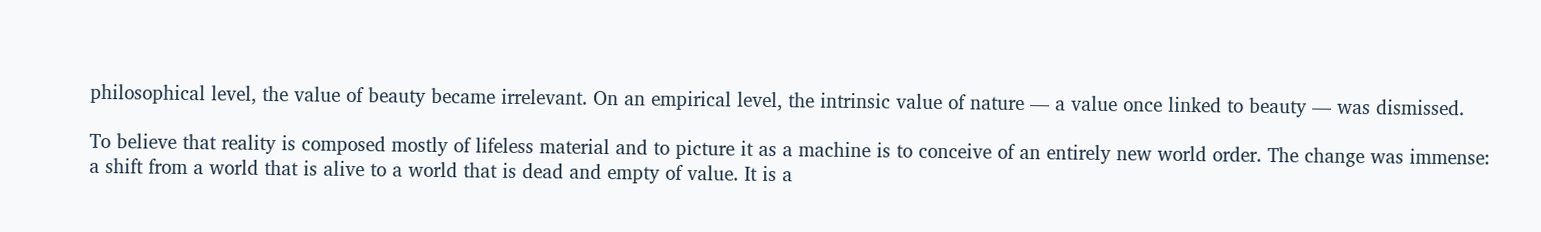philosophical level, the value of beauty became irrelevant. On an empirical level, the intrinsic value of nature — a value once linked to beauty — was dismissed.

To believe that reality is composed mostly of lifeless material and to picture it as a machine is to conceive of an entirely new world order. The change was immense: a shift from a world that is alive to a world that is dead and empty of value. It is a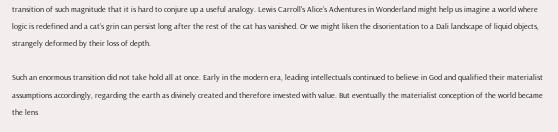transition of such magnitude that it is hard to conjure up a useful analogy. Lewis Carroll’s Alice’s Adventures in Wonderland might help us imagine a world where logic is redefined and a cat’s grin can persist long after the rest of the cat has vanished. Or we might liken the disorientation to a Dali landscape of liquid objects, strangely deformed by their loss of depth.

Such an enormous transition did not take hold all at once. Early in the modern era, leading intellectuals continued to believe in God and qualified their materialist assumptions accordingly, regarding the earth as divinely created and therefore invested with value. But eventually the materialist conception of the world became the lens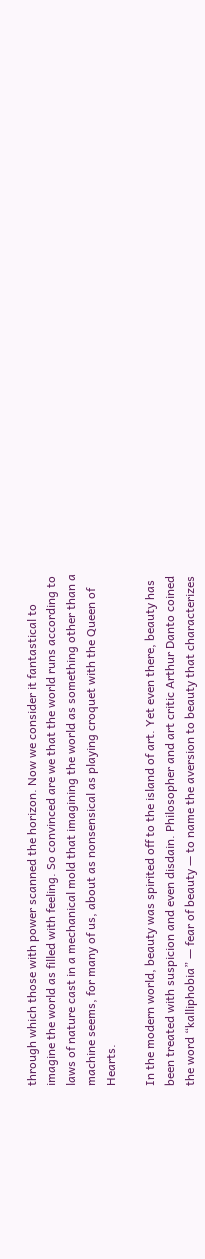through which those with power scanned the horizon. Now we consider it fantastical to imagine the world as filled with feeling. So convinced are we that the world runs according to laws of nature cast in a mechanical mold that imagining the world as something other than a machine seems, for many of us, about as nonsensical as playing croquet with the Queen of Hearts.

In the modern world, beauty was spirited off to the island of art. Yet even there, beauty has been treated with suspicion and even disdain. Philosopher and art critic Arthur Danto coined the word “kalliphobia” — fear of beauty — to name the aversion to beauty that characterizes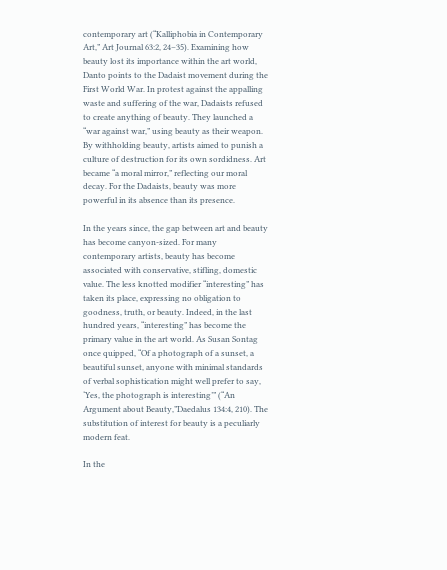contemporary art (“Kalliphobia in Contemporary Art,” Art Journal 63:2, 24–35). Examining how beauty lost its importance within the art world, Danto points to the Dadaist movement during the First World War. In protest against the appalling waste and suffering of the war, Dadaists refused to create anything of beauty. They launched a “war against war,” using beauty as their weapon. By withholding beauty, artists aimed to punish a culture of destruction for its own sordidness. Art became “a moral mirror,” reflecting our moral decay. For the Dadaists, beauty was more powerful in its absence than its presence.

In the years since, the gap between art and beauty has become canyon-sized. For many contemporary artists, beauty has become associated with conservative, stifling, domestic value. The less knotted modifier “interesting” has taken its place, expressing no obligation to goodness, truth, or beauty. Indeed, in the last hundred years, “interesting” has become the primary value in the art world. As Susan Sontag once quipped, “Of a photograph of a sunset, a beautiful sunset, anyone with minimal standards of verbal sophistication might well prefer to say, ‘Yes, the photograph is interesting’” (“An Argument about Beauty,”Daedalus 134:4, 210). The substitution of interest for beauty is a peculiarly modern feat.

In the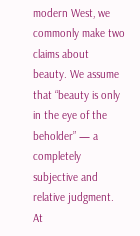modern West, we commonly make two claims about beauty. We assume that “beauty is only in the eye of the beholder” — a completely subjective and relative judgment. At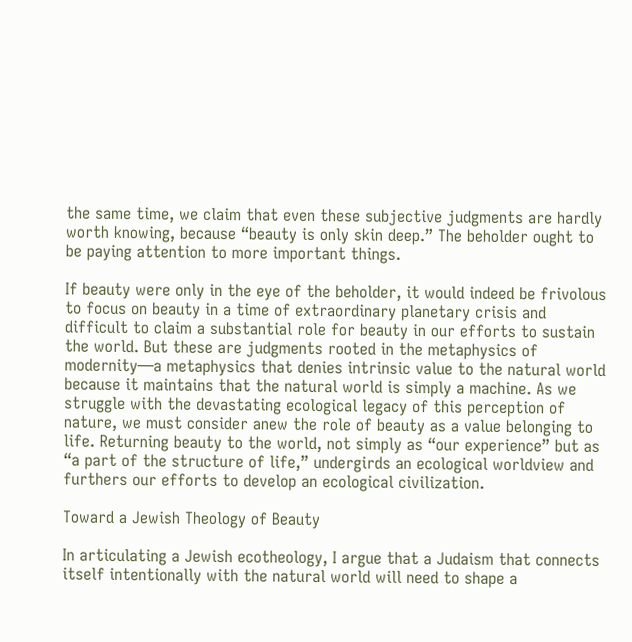the same time, we claim that even these subjective judgments are hardly worth knowing, because “beauty is only skin deep.” The beholder ought to be paying attention to more important things.

If beauty were only in the eye of the beholder, it would indeed be frivolous to focus on beauty in a time of extraordinary planetary crisis and difficult to claim a substantial role for beauty in our efforts to sustain the world. But these are judgments rooted in the metaphysics of modernity—a metaphysics that denies intrinsic value to the natural world because it maintains that the natural world is simply a machine. As we struggle with the devastating ecological legacy of this perception of nature, we must consider anew the role of beauty as a value belonging to life. Returning beauty to the world, not simply as “our experience” but as “a part of the structure of life,” undergirds an ecological worldview and furthers our efforts to develop an ecological civilization.

Toward a Jewish Theology of Beauty

In articulating a Jewish ecotheology, I argue that a Judaism that connects itself intentionally with the natural world will need to shape a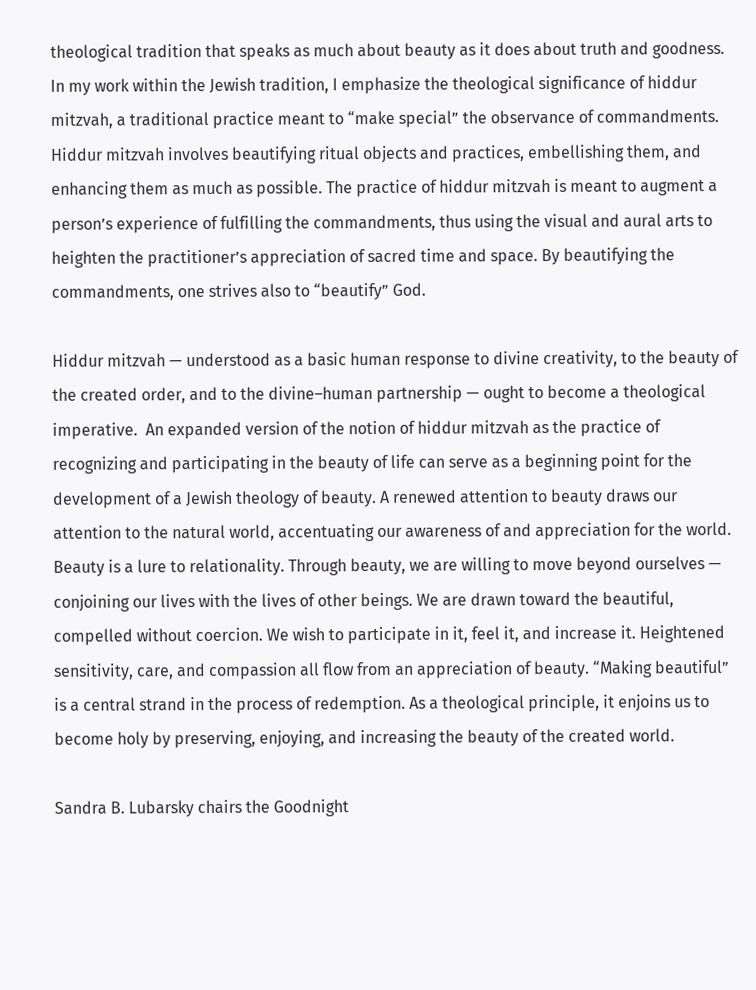theological tradition that speaks as much about beauty as it does about truth and goodness. In my work within the Jewish tradition, I emphasize the theological significance of hiddur mitzvah, a traditional practice meant to “make special” the observance of commandments. Hiddur mitzvah involves beautifying ritual objects and practices, embellishing them, and enhancing them as much as possible. The practice of hiddur mitzvah is meant to augment a person’s experience of fulfilling the commandments, thus using the visual and aural arts to heighten the practitioner’s appreciation of sacred time and space. By beautifying the commandments, one strives also to “beautify” God.

Hiddur mitzvah — understood as a basic human response to divine creativity, to the beauty of the created order, and to the divine–human partnership — ought to become a theological imperative.  An expanded version of the notion of hiddur mitzvah as the practice of recognizing and participating in the beauty of life can serve as a beginning point for the development of a Jewish theology of beauty. A renewed attention to beauty draws our attention to the natural world, accentuating our awareness of and appreciation for the world. Beauty is a lure to relationality. Through beauty, we are willing to move beyond ourselves — conjoining our lives with the lives of other beings. We are drawn toward the beautiful, compelled without coercion. We wish to participate in it, feel it, and increase it. Heightened sensitivity, care, and compassion all flow from an appreciation of beauty. “Making beautiful” is a central strand in the process of redemption. As a theological principle, it enjoins us to become holy by preserving, enjoying, and increasing the beauty of the created world.

Sandra B. Lubarsky chairs the Goodnight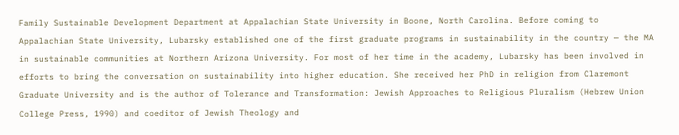Family Sustainable Development Department at Appalachian State University in Boone, North Carolina. Before coming to Appalachian State University, Lubarsky established one of the first graduate programs in sustainability in the country — the MA in sustainable communities at Northern Arizona University. For most of her time in the academy, Lubarsky has been involved in efforts to bring the conversation on sustainability into higher education. She received her PhD in religion from Claremont Graduate University and is the author of Tolerance and Transformation: Jewish Approaches to Religious Pluralism (Hebrew Union College Press, 1990) and coeditor of Jewish Theology and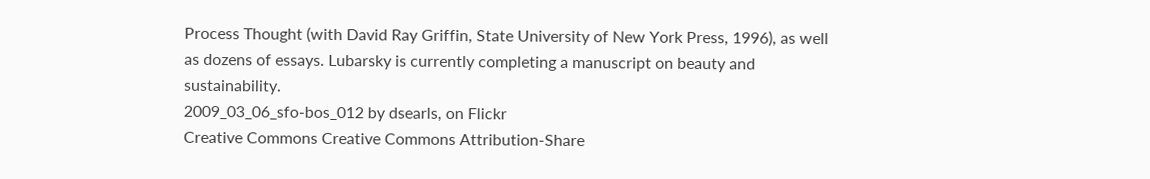Process Thought (with David Ray Griffin, State University of New York Press, 1996), as well as dozens of essays. Lubarsky is currently completing a manuscript on beauty and sustainability.
2009_03_06_sfo-bos_012 by dsearls, on Flickr
Creative Commons Creative Commons Attribution-Share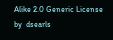Alike 2.0 Generic License   by  dsearls